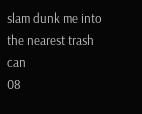slam dunk me into the nearest trash can
08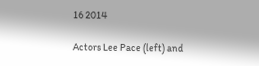16 2014

Actors Lee Pace (left) and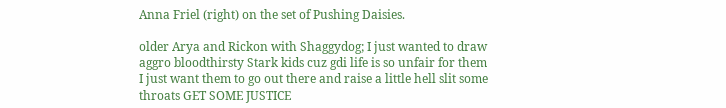Anna Friel (right) on the set of Pushing Daisies.

older Arya and Rickon with Shaggydog; I just wanted to draw aggro bloodthirsty Stark kids cuz gdi life is so unfair for them I just want them to go out there and raise a little hell slit some throats GET SOME JUSTICE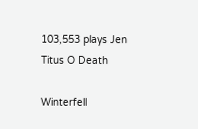103,553 plays Jen Titus O Death

Winterfell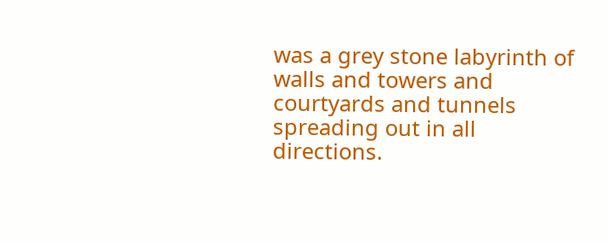was a grey stone labyrinth of walls and towers and courtyards and tunnels spreading out in all directions.